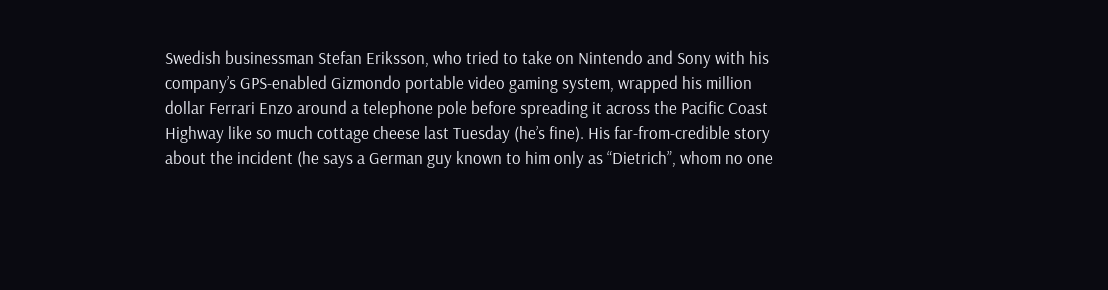Swedish businessman Stefan Eriksson, who tried to take on Nintendo and Sony with his company’s GPS-enabled Gizmondo portable video gaming system, wrapped his million dollar Ferrari Enzo around a telephone pole before spreading it across the Pacific Coast Highway like so much cottage cheese last Tuesday (he’s fine). His far-from-credible story about the incident (he says a German guy known to him only as “Dietrich”, whom no one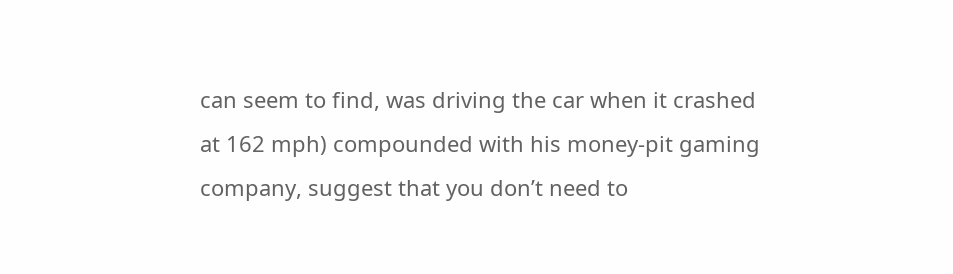can seem to find, was driving the car when it crashed at 162 mph) compounded with his money-pit gaming company, suggest that you don’t need to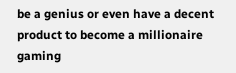be a genius or even have a decent product to become a millionaire gaming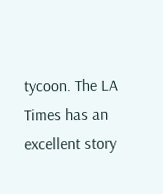tycoon. The LA Times has an excellent story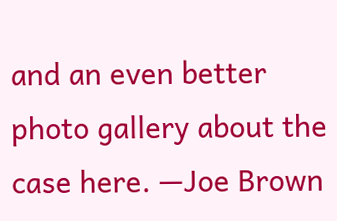and an even better photo gallery about the case here. —Joe Brown